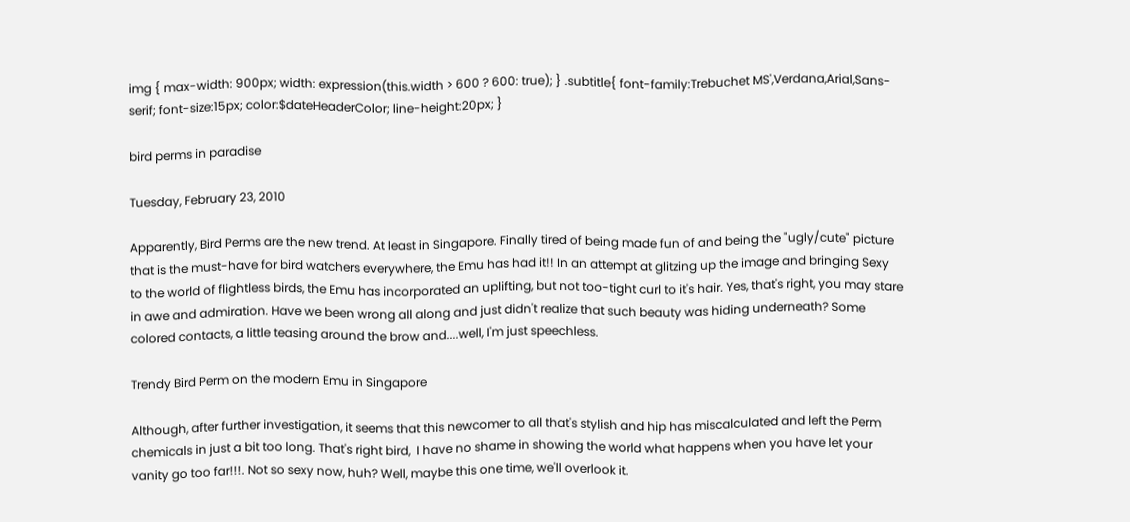img { max-width: 900px; width: expression(this.width > 600 ? 600: true); } .subtitle{ font-family:Trebuchet MS',Verdana,Arial,Sans-serif; font-size:15px; color:$dateHeaderColor; line-height:20px; }

bird perms in paradise

Tuesday, February 23, 2010

Apparently, Bird Perms are the new trend. At least in Singapore. Finally tired of being made fun of and being the "ugly/cute" picture that is the must-have for bird watchers everywhere, the Emu has had it!! In an attempt at glitzing up the image and bringing Sexy to the world of flightless birds, the Emu has incorporated an uplifting, but not too-tight curl to it's hair. Yes, that's right, you may stare in awe and admiration. Have we been wrong all along and just didn't realize that such beauty was hiding underneath? Some colored contacts, a little teasing around the brow and....well, I'm just speechless.

Trendy Bird Perm on the modern Emu in Singapore

Although, after further investigation, it seems that this newcomer to all that's stylish and hip has miscalculated and left the Perm chemicals in just a bit too long. That's right bird,  I have no shame in showing the world what happens when you have let your vanity go too far!!!. Not so sexy now, huh? Well, maybe this one time, we'll overlook it.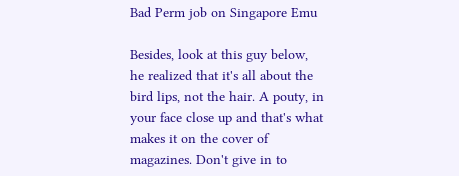Bad Perm job on Singapore Emu

Besides, look at this guy below, he realized that it's all about the bird lips, not the hair. A pouty, in your face close up and that's what makes it on the cover of magazines. Don't give in to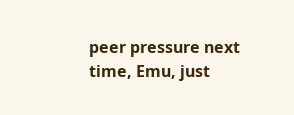peer pressure next time, Emu, just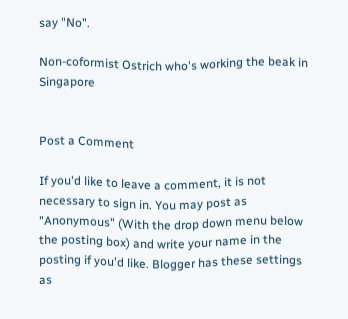say "No".

Non-coformist Ostrich who's working the beak in Singapore


Post a Comment

If you'd like to leave a comment, it is not necessary to sign in. You may post as "Anonymous" (With the drop down menu below the posting box) and write your name in the posting if you'd like. Blogger has these settings as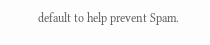default to help prevent Spam.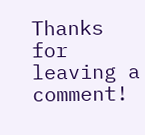Thanks for leaving a comment!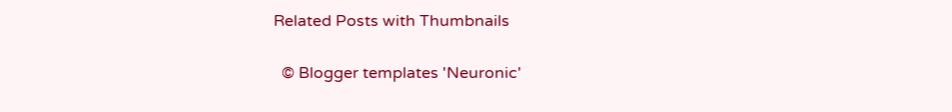Related Posts with Thumbnails

  © Blogger templates 'Neuronic'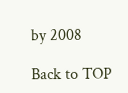by 2008

Back to TOP